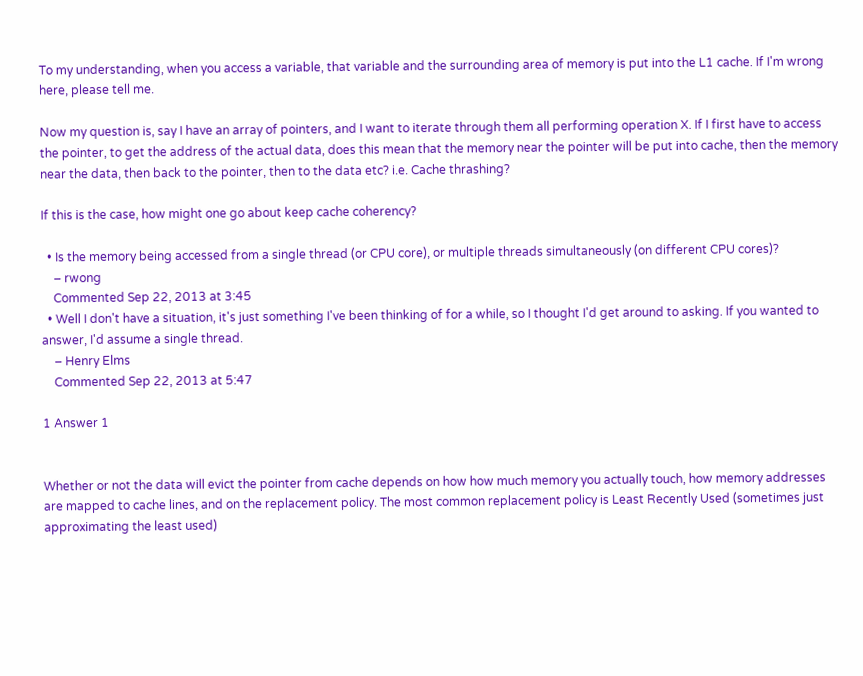To my understanding, when you access a variable, that variable and the surrounding area of memory is put into the L1 cache. If I'm wrong here, please tell me.

Now my question is, say I have an array of pointers, and I want to iterate through them all performing operation X. If I first have to access the pointer, to get the address of the actual data, does this mean that the memory near the pointer will be put into cache, then the memory near the data, then back to the pointer, then to the data etc? i.e. Cache thrashing?

If this is the case, how might one go about keep cache coherency?

  • Is the memory being accessed from a single thread (or CPU core), or multiple threads simultaneously (on different CPU cores)?
    – rwong
    Commented Sep 22, 2013 at 3:45
  • Well I don't have a situation, it's just something I've been thinking of for a while, so I thought I'd get around to asking. If you wanted to answer, I'd assume a single thread.
    – Henry Elms
    Commented Sep 22, 2013 at 5:47

1 Answer 1


Whether or not the data will evict the pointer from cache depends on how how much memory you actually touch, how memory addresses are mapped to cache lines, and on the replacement policy. The most common replacement policy is Least Recently Used (sometimes just approximating the least used)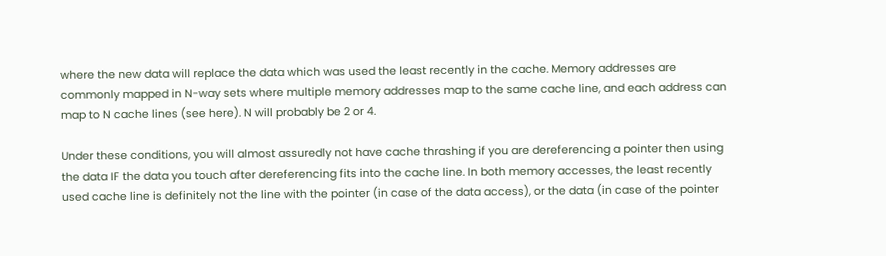where the new data will replace the data which was used the least recently in the cache. Memory addresses are commonly mapped in N-way sets where multiple memory addresses map to the same cache line, and each address can map to N cache lines (see here). N will probably be 2 or 4.

Under these conditions, you will almost assuredly not have cache thrashing if you are dereferencing a pointer then using the data IF the data you touch after dereferencing fits into the cache line. In both memory accesses, the least recently used cache line is definitely not the line with the pointer (in case of the data access), or the data (in case of the pointer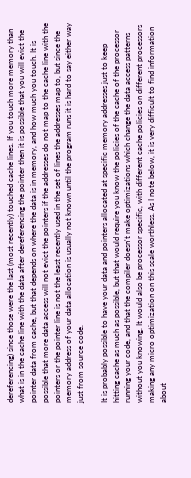dereferencing) since those were the last (most recently) touched cache lines. If you touch more memory than what is in the cache line with the data after dereferencing the pointer then it is possible that you will evict the pointer data from cache, but that depends on where the data is in memory, and how much you touch. It is possible that more data access will not evict the pointers if the addresses do not map to the cache line with the pointers or the pointer line is not the least recently used in the set of lines the addresses map to, but since the memory address of your data allocation is usually not known until the program runs it is hard to say either way just from source code.

It is probably possible to have your data and pointers allocated at specific memory addresses just to keep hitting cache as much as possible, but that would require you know the policies of the cache of the processor running your code, and that the compiler doesn't make optimizations which change the data access patterns without you knowing. It would also be processor specific, with different cache policies on different processors making any micro optimization on this scale worthless. As I note below, it is very difficult to find information about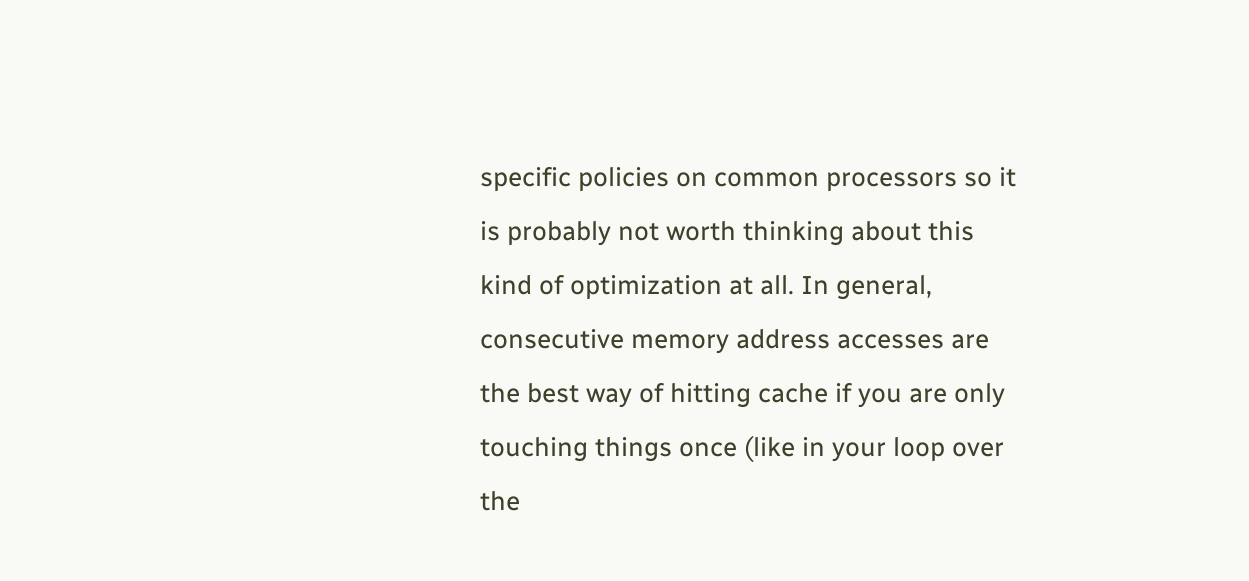specific policies on common processors so it is probably not worth thinking about this kind of optimization at all. In general, consecutive memory address accesses are the best way of hitting cache if you are only touching things once (like in your loop over the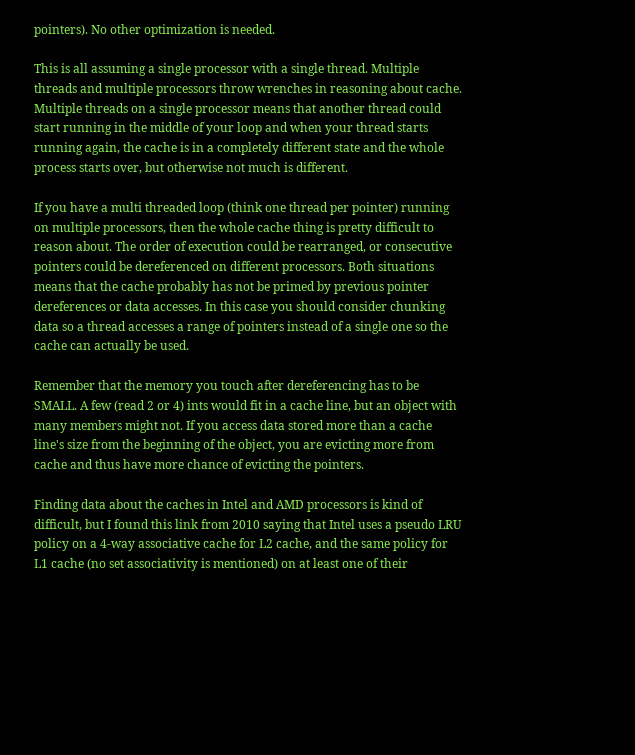pointers). No other optimization is needed.

This is all assuming a single processor with a single thread. Multiple threads and multiple processors throw wrenches in reasoning about cache. Multiple threads on a single processor means that another thread could start running in the middle of your loop and when your thread starts running again, the cache is in a completely different state and the whole process starts over, but otherwise not much is different.

If you have a multi threaded loop (think one thread per pointer) running on multiple processors, then the whole cache thing is pretty difficult to reason about. The order of execution could be rearranged, or consecutive pointers could be dereferenced on different processors. Both situations means that the cache probably has not be primed by previous pointer dereferences or data accesses. In this case you should consider chunking data so a thread accesses a range of pointers instead of a single one so the cache can actually be used.

Remember that the memory you touch after dereferencing has to be SMALL. A few (read 2 or 4) ints would fit in a cache line, but an object with many members might not. If you access data stored more than a cache line's size from the beginning of the object, you are evicting more from cache and thus have more chance of evicting the pointers.

Finding data about the caches in Intel and AMD processors is kind of difficult, but I found this link from 2010 saying that Intel uses a pseudo LRU policy on a 4-way associative cache for L2 cache, and the same policy for L1 cache (no set associativity is mentioned) on at least one of their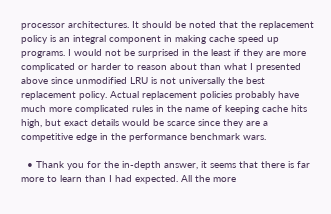processor architectures. It should be noted that the replacement policy is an integral component in making cache speed up programs. I would not be surprised in the least if they are more complicated or harder to reason about than what I presented above since unmodified LRU is not universally the best replacement policy. Actual replacement policies probably have much more complicated rules in the name of keeping cache hits high, but exact details would be scarce since they are a competitive edge in the performance benchmark wars.

  • Thank you for the in-depth answer, it seems that there is far more to learn than I had expected. All the more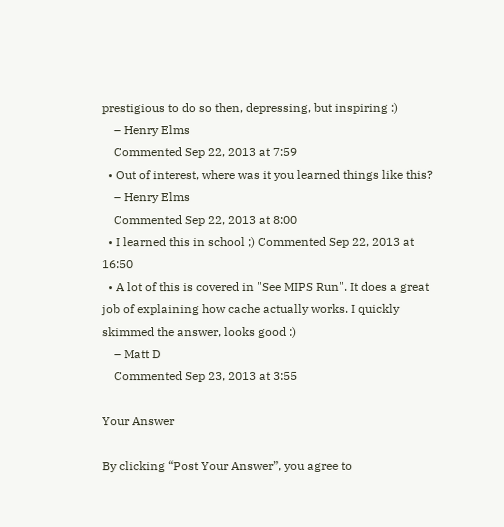prestigious to do so then, depressing, but inspiring :)
    – Henry Elms
    Commented Sep 22, 2013 at 7:59
  • Out of interest, where was it you learned things like this?
    – Henry Elms
    Commented Sep 22, 2013 at 8:00
  • I learned this in school ;) Commented Sep 22, 2013 at 16:50
  • A lot of this is covered in "See MIPS Run". It does a great job of explaining how cache actually works. I quickly skimmed the answer, looks good :)
    – Matt D
    Commented Sep 23, 2013 at 3:55

Your Answer

By clicking “Post Your Answer”, you agree to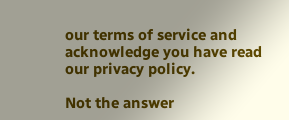our terms of service and acknowledge you have read our privacy policy.

Not the answer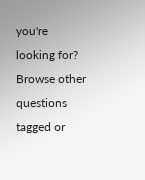you're looking for? Browse other questions tagged or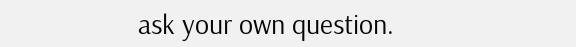ask your own question.